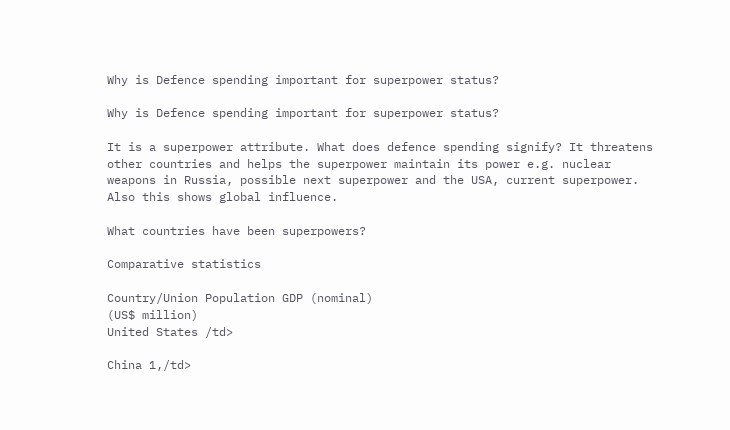Why is Defence spending important for superpower status?

Why is Defence spending important for superpower status?

It is a superpower attribute. What does defence spending signify? It threatens other countries and helps the superpower maintain its power e.g. nuclear weapons in Russia, possible next superpower and the USA, current superpower. Also this shows global influence.

What countries have been superpowers?

Comparative statistics

Country/Union Population GDP (nominal)
(US$ million)
United States /td>

China 1,/td>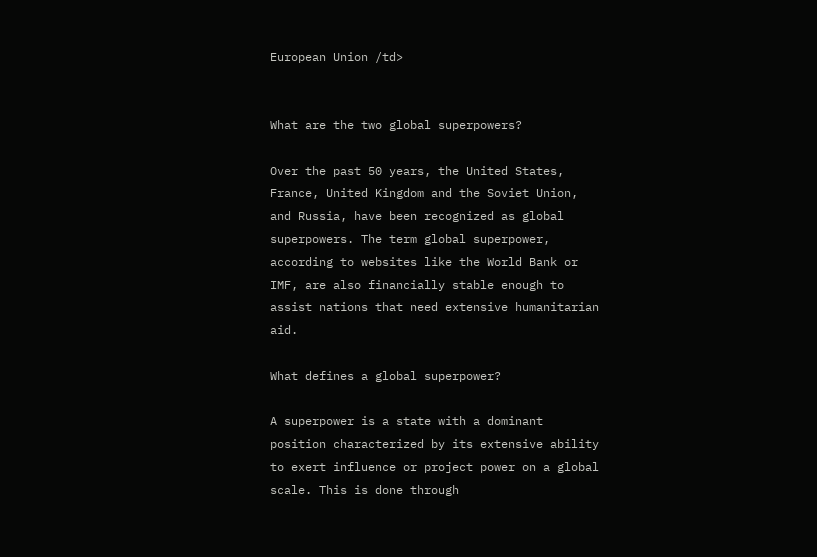European Union /td>


What are the two global superpowers?

Over the past 50 years, the United States, France, United Kingdom and the Soviet Union, and Russia, have been recognized as global superpowers. The term global superpower, according to websites like the World Bank or IMF, are also financially stable enough to assist nations that need extensive humanitarian aid.

What defines a global superpower?

A superpower is a state with a dominant position characterized by its extensive ability to exert influence or project power on a global scale. This is done through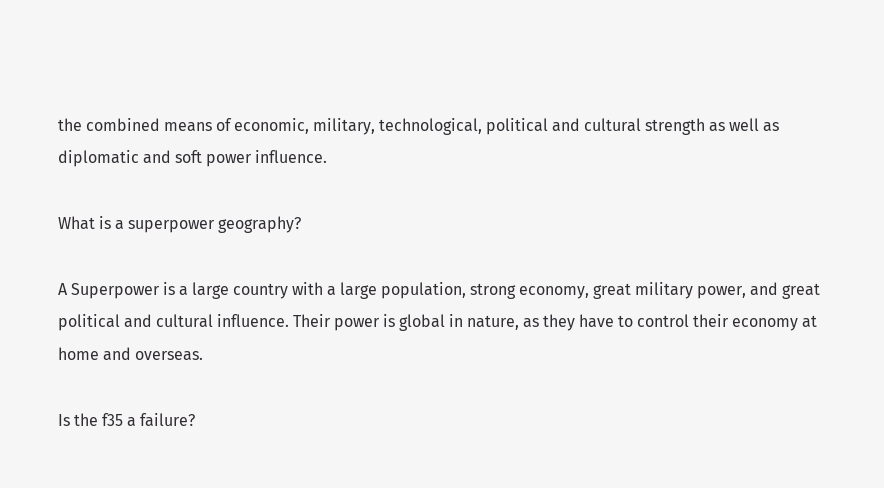the combined means of economic, military, technological, political and cultural strength as well as diplomatic and soft power influence.

What is a superpower geography?

A Superpower is a large country with a large population, strong economy, great military power, and great political and cultural influence. Their power is global in nature, as they have to control their economy at home and overseas.

Is the f35 a failure?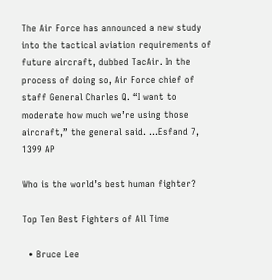The Air Force has announced a new study into the tactical aviation requirements of future aircraft, dubbed TacAir. In the process of doing so, Air Force chief of staff General Charles Q. “I want to moderate how much we’re using those aircraft,” the general said. …Esfand 7, 1399 AP

Who is the world’s best human fighter?

Top Ten Best Fighters of All Time

  • Bruce Lee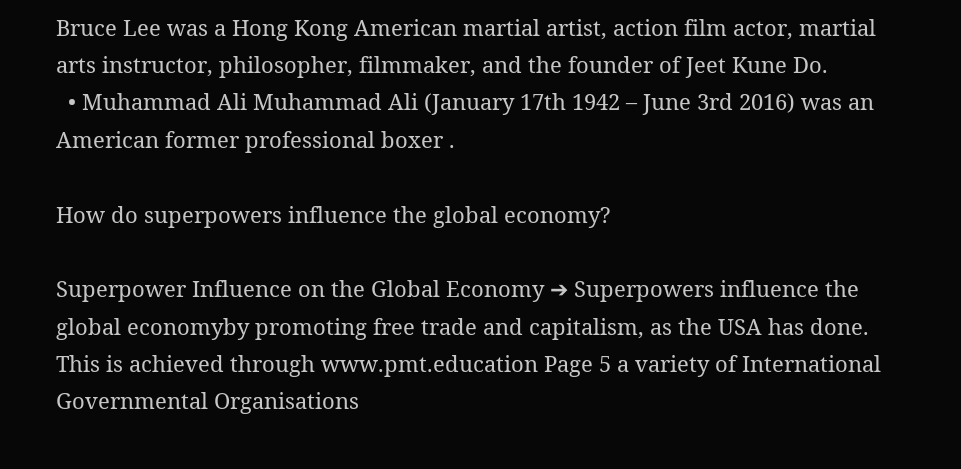Bruce Lee was a Hong Kong American martial artist, action film actor, martial arts instructor, philosopher, filmmaker, and the founder of Jeet Kune Do.
  • Muhammad Ali Muhammad Ali (January 17th 1942 – June 3rd 2016) was an American former professional boxer .

How do superpowers influence the global economy?

Superpower Influence on the Global Economy ➔ Superpowers influence the global economyby promoting free trade and capitalism, as the USA has done. This is achieved through www.pmt.education Page 5 a variety of International Governmental Organisations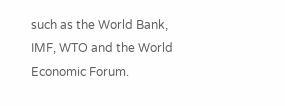such as the World Bank, IMF, WTO and the World Economic Forum.